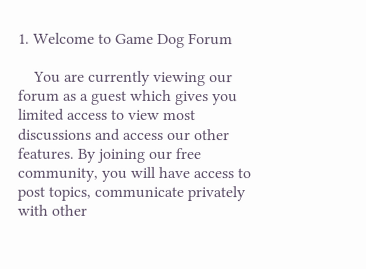1. Welcome to Game Dog Forum

    You are currently viewing our forum as a guest which gives you limited access to view most discussions and access our other features. By joining our free community, you will have access to post topics, communicate privately with other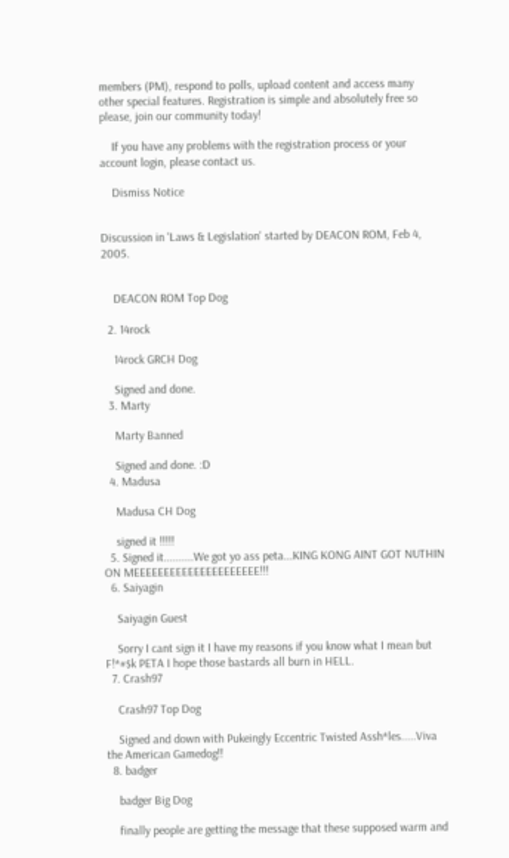members (PM), respond to polls, upload content and access many other special features. Registration is simple and absolutely free so please, join our community today!

    If you have any problems with the registration process or your account login, please contact us.

    Dismiss Notice


Discussion in 'Laws & Legislation' started by DEACON ROM, Feb 4, 2005.


    DEACON ROM Top Dog

  2. 14rock

    14rock GRCH Dog

    Signed and done.
  3. Marty

    Marty Banned

    Signed and done. :D
  4. Madusa

    Madusa CH Dog

    signed it !!!!!
  5. Signed it..........We got yo ass peta...KING KONG AINT GOT NUTHIN ON MEEEEEEEEEEEEEEEEEEEEE!!!
  6. Saiyagin

    Saiyagin Guest

    Sorry I cant sign it I have my reasons if you know what I mean but F!*#$k PETA I hope those bastards all burn in HELL.
  7. Crash97

    Crash97 Top Dog

    Signed and down with Pukeingly Eccentric Twisted Assh*les.....Viva the American Gamedog!!
  8. badger

    badger Big Dog

    finally people are getting the message that these supposed warm and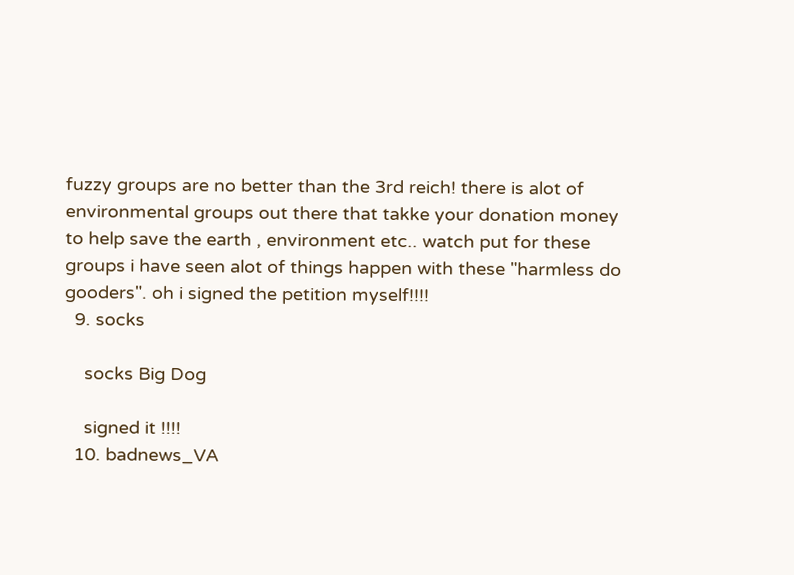fuzzy groups are no better than the 3rd reich! there is alot of environmental groups out there that takke your donation money to help save the earth , environment etc.. watch put for these groups i have seen alot of things happen with these "harmless do gooders". oh i signed the petition myself!!!!
  9. socks

    socks Big Dog

    signed it !!!!
  10. badnews_VA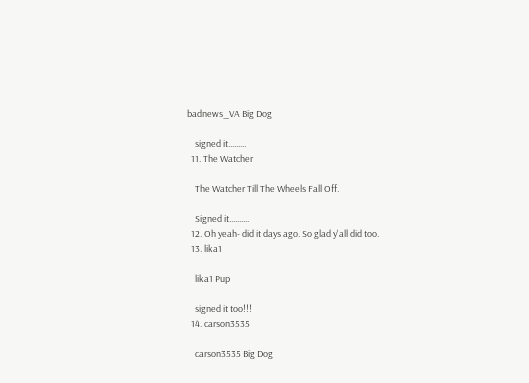badnews_VA Big Dog

    signed it.........
  11. The Watcher

    The Watcher Till The Wheels Fall Off.

    Signed it..........
  12. Oh yeah- did it days ago. So glad y'all did too.
  13. lika1

    lika1 Pup

    signed it too!!!
  14. carson3535

    carson3535 Big Dog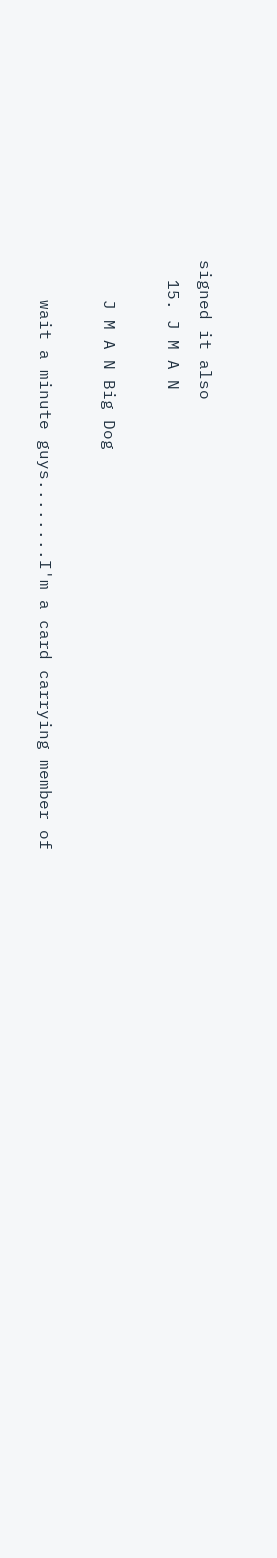signed it also
  15. J M A N

    J M A N Big Dog

    wait a minute guys........I'm a card carrying member of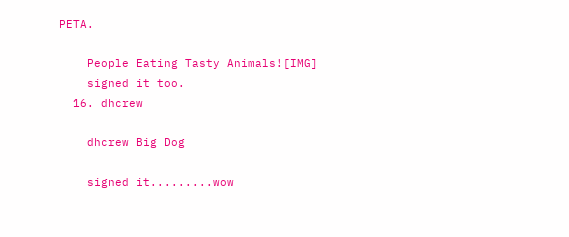PETA.

    People Eating Tasty Animals![IMG]
    signed it too.
  16. dhcrew

    dhcrew Big Dog

    signed it.........wow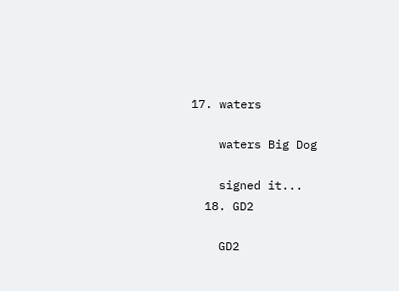17. waters

    waters Big Dog

    signed it...
  18. GD2

    GD2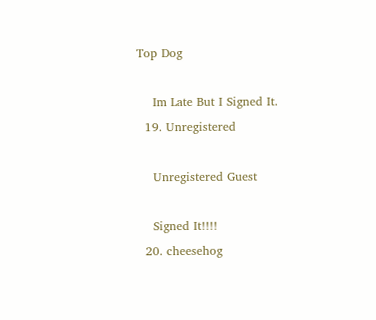Top Dog

    Im Late But I Signed It.
  19. Unregistered

    Unregistered Guest

    Signed It!!!!
  20. cheesehog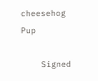cheesehog Pup

    Signed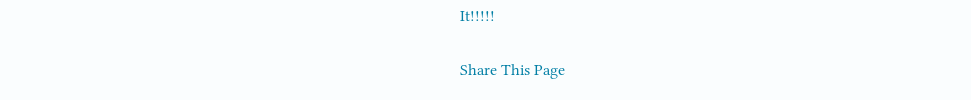It!!!!!

Share This Page